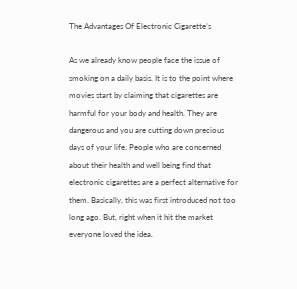The Advantages Of Electronic Cigarette’s

As we already know people face the issue of smoking on a daily basis. It is to the point where movies start by claiming that cigarettes are harmful for your body and health. They are dangerous and you are cutting down precious days of your life. People who are concerned about their health and well being find that electronic cigarettes are a perfect alternative for them. Basically, this was first introduced not too long ago. But, right when it hit the market everyone loved the idea.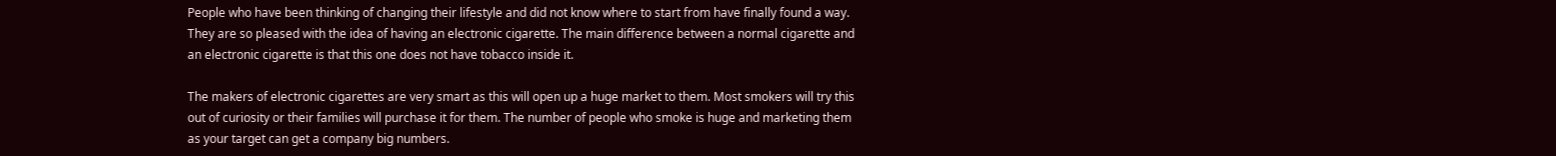People who have been thinking of changing their lifestyle and did not know where to start from have finally found a way. They are so pleased with the idea of having an electronic cigarette. The main difference between a normal cigarette and an electronic cigarette is that this one does not have tobacco inside it.

The makers of electronic cigarettes are very smart as this will open up a huge market to them. Most smokers will try this out of curiosity or their families will purchase it for them. The number of people who smoke is huge and marketing them as your target can get a company big numbers.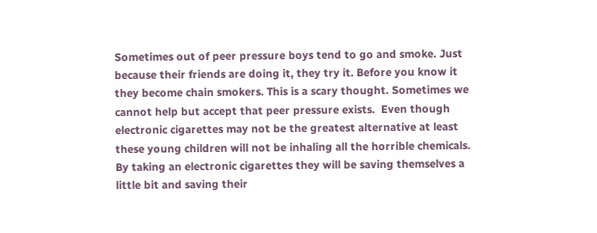Sometimes out of peer pressure boys tend to go and smoke. Just because their friends are doing it, they try it. Before you know it they become chain smokers. This is a scary thought. Sometimes we cannot help but accept that peer pressure exists.  Even though electronic cigarettes may not be the greatest alternative at least these young children will not be inhaling all the horrible chemicals. By taking an electronic cigarettes they will be saving themselves a little bit and saving their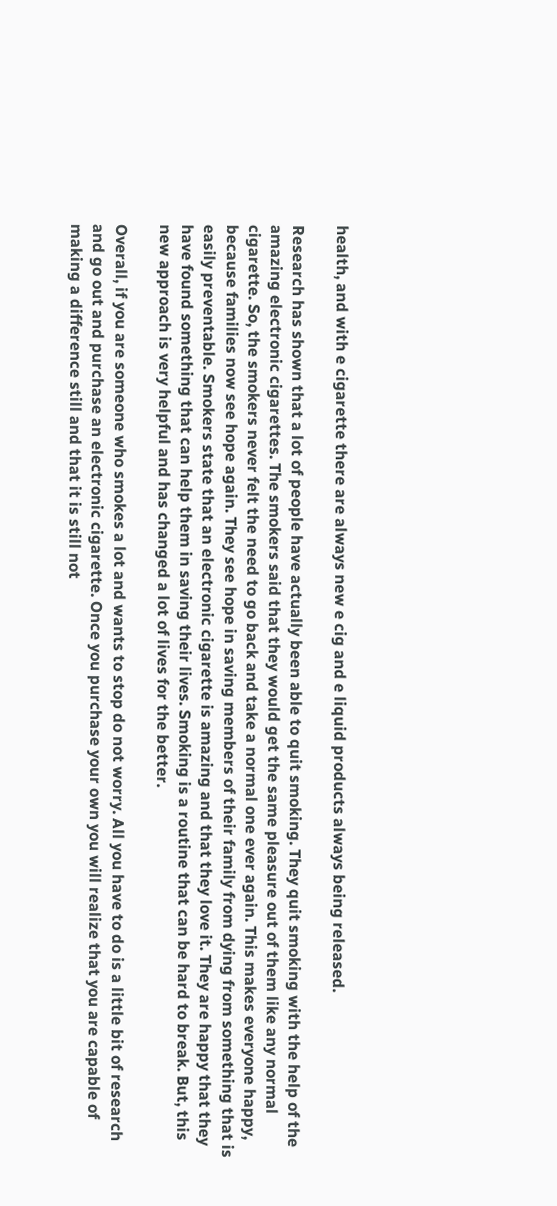health, and with e cigarette there are always new e cig and e liquid products always being released.

Research has shown that a lot of people have actually been able to quit smoking. They quit smoking with the help of the amazing electronic cigarettes. The smokers said that they would get the same pleasure out of them like any normal cigarette. So, the smokers never felt the need to go back and take a normal one ever again. This makes everyone happy, because families now see hope again. They see hope in saving members of their family from dying from something that is easily preventable. Smokers state that an electronic cigarette is amazing and that they love it. They are happy that they have found something that can help them in saving their lives. Smoking is a routine that can be hard to break. But, this new approach is very helpful and has changed a lot of lives for the better.

Overall, if you are someone who smokes a lot and wants to stop do not worry. All you have to do is a little bit of research and go out and purchase an electronic cigarette. Once you purchase your own you will realize that you are capable of making a difference still and that it is still not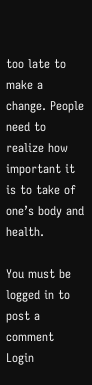too late to make a change. People need to realize how important it is to take of one’s body and health.

You must be logged in to post a comment Login